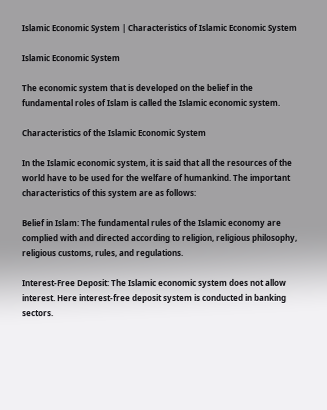Islamic Economic System | Characteristics of Islamic Economic System

Islamic Economic System

The economic system that is developed on the belief in the fundamental roles of Islam is called the Islamic economic system.

Characteristics of the Islamic Economic System

In the Islamic economic system, it is said that all the resources of the world have to be used for the welfare of humankind. The important characteristics of this system are as follows:

Belief in Islam: The fundamental rules of the Islamic economy are complied with and directed according to religion, religious philosophy, religious customs, rules, and regulations.

Interest-Free Deposit: The Islamic economic system does not allow interest. Here interest-free deposit system is conducted in banking sectors.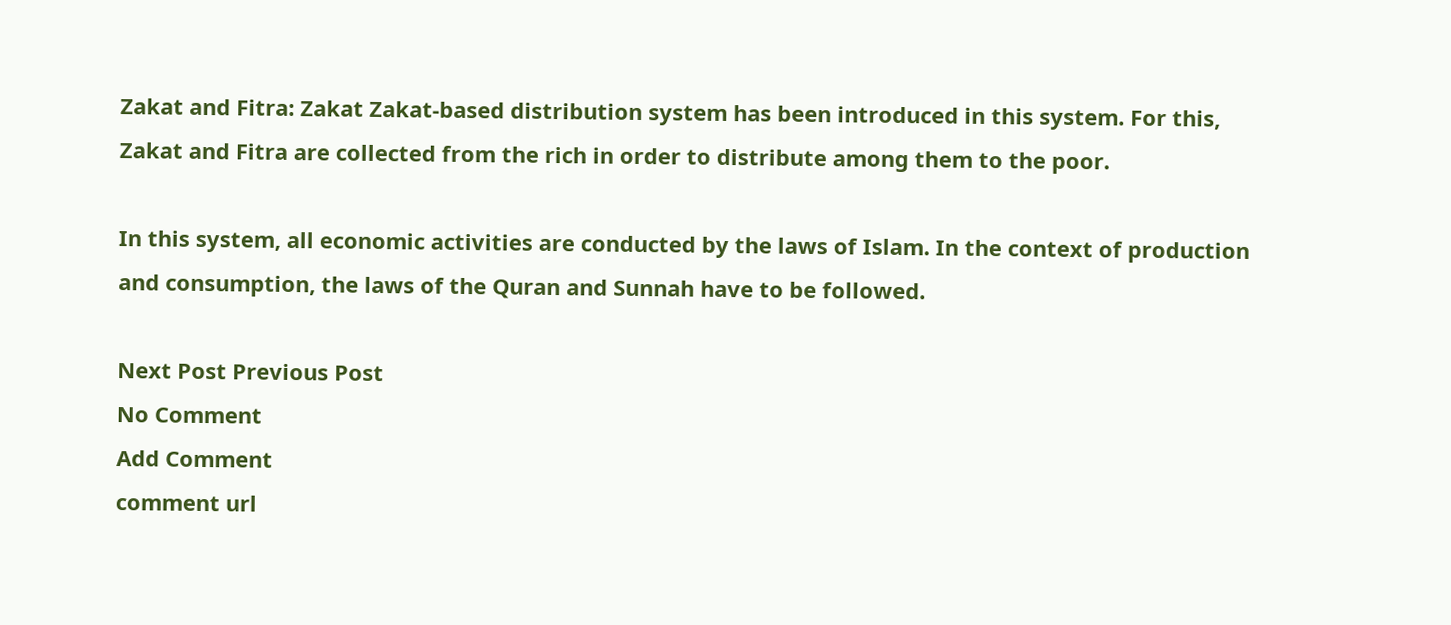Zakat and Fitra: Zakat Zakat-based distribution system has been introduced in this system. For this, Zakat and Fitra are collected from the rich in order to distribute among them to the poor.

In this system, all economic activities are conducted by the laws of Islam. In the context of production and consumption, the laws of the Quran and Sunnah have to be followed.

Next Post Previous Post
No Comment
Add Comment
comment url